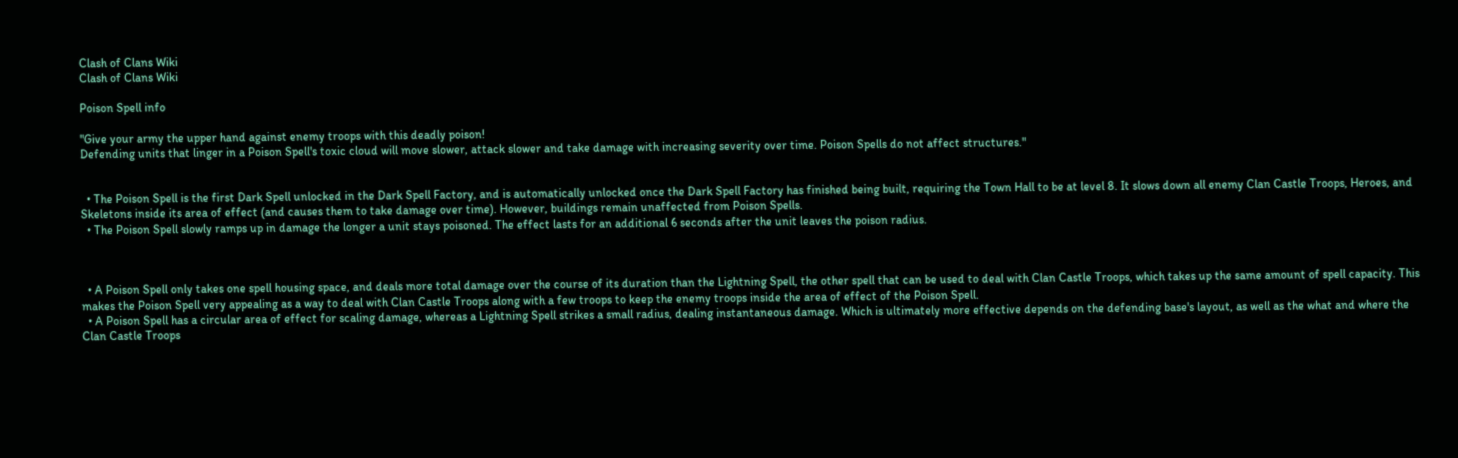Clash of Clans Wiki
Clash of Clans Wiki

Poison Spell info

"Give your army the upper hand against enemy troops with this deadly poison!
Defending units that linger in a Poison Spell's toxic cloud will move slower, attack slower and take damage with increasing severity over time. Poison Spells do not affect structures."


  • The Poison Spell is the first Dark Spell unlocked in the Dark Spell Factory, and is automatically unlocked once the Dark Spell Factory has finished being built, requiring the Town Hall to be at level 8. It slows down all enemy Clan Castle Troops, Heroes, and Skeletons inside its area of effect (and causes them to take damage over time). However, buildings remain unaffected from Poison Spells.
  • The Poison Spell slowly ramps up in damage the longer a unit stays poisoned. The effect lasts for an additional 6 seconds after the unit leaves the poison radius.



  • A Poison Spell only takes one spell housing space, and deals more total damage over the course of its duration than the Lightning Spell, the other spell that can be used to deal with Clan Castle Troops, which takes up the same amount of spell capacity. This makes the Poison Spell very appealing as a way to deal with Clan Castle Troops along with a few troops to keep the enemy troops inside the area of effect of the Poison Spell.
  • A Poison Spell has a circular area of effect for scaling damage, whereas a Lightning Spell strikes a small radius, dealing instantaneous damage. Which is ultimately more effective depends on the defending base's layout, as well as the what and where the Clan Castle Troops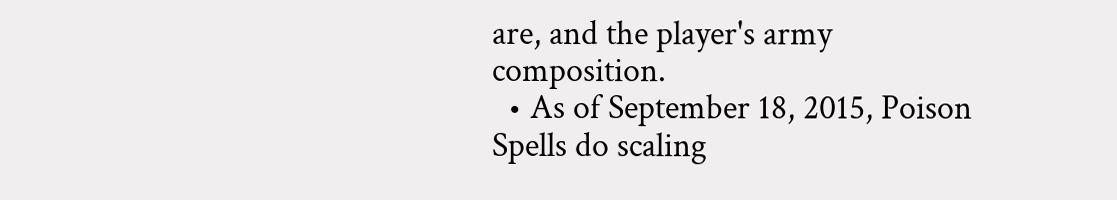are, and the player's army composition.
  • As of September 18, 2015, Poison Spells do scaling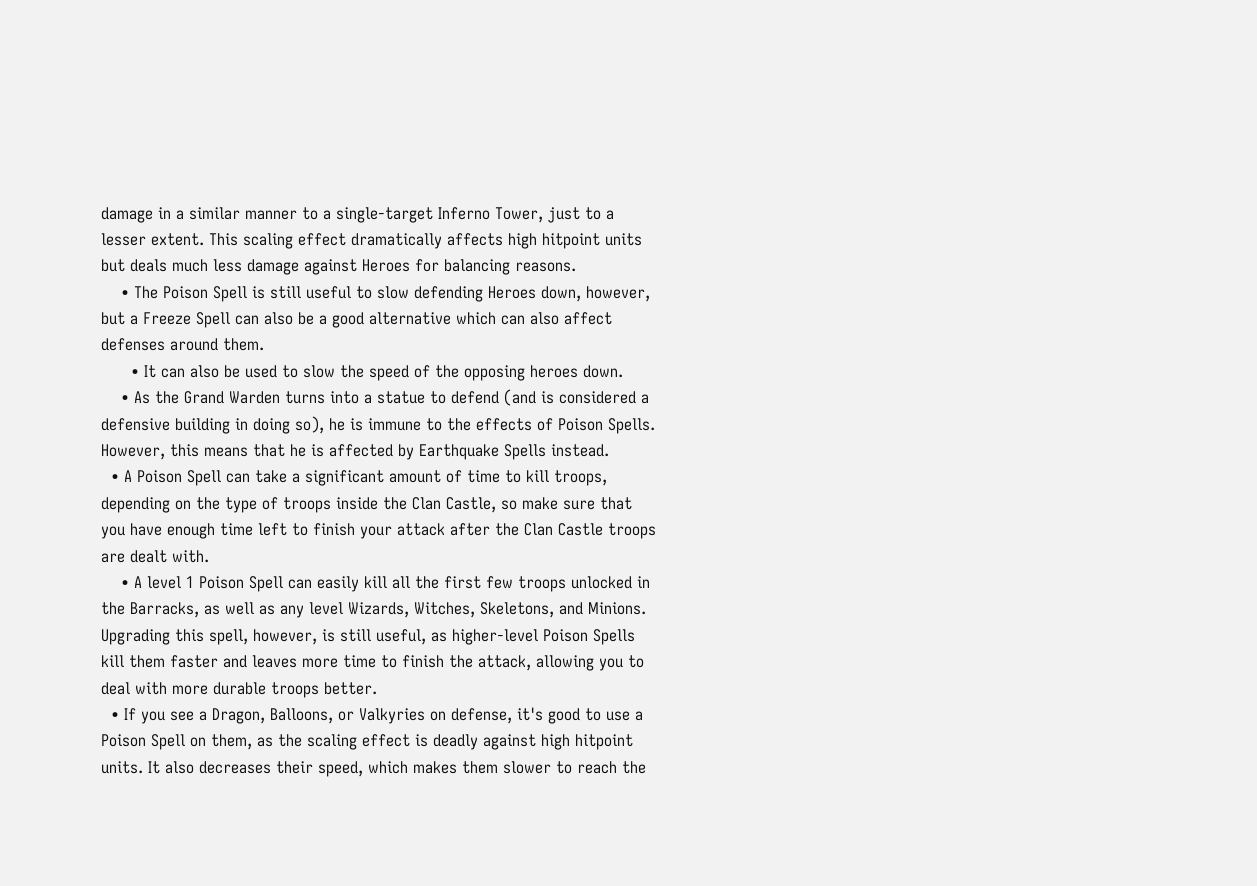damage in a similar manner to a single-target Inferno Tower, just to a lesser extent. This scaling effect dramatically affects high hitpoint units but deals much less damage against Heroes for balancing reasons.
    • The Poison Spell is still useful to slow defending Heroes down, however, but a Freeze Spell can also be a good alternative which can also affect defenses around them.
      • It can also be used to slow the speed of the opposing heroes down.
    • As the Grand Warden turns into a statue to defend (and is considered a defensive building in doing so), he is immune to the effects of Poison Spells. However, this means that he is affected by Earthquake Spells instead.
  • A Poison Spell can take a significant amount of time to kill troops, depending on the type of troops inside the Clan Castle, so make sure that you have enough time left to finish your attack after the Clan Castle troops are dealt with.
    • A level 1 Poison Spell can easily kill all the first few troops unlocked in the Barracks, as well as any level Wizards, Witches, Skeletons, and Minions. Upgrading this spell, however, is still useful, as higher-level Poison Spells kill them faster and leaves more time to finish the attack, allowing you to deal with more durable troops better.
  • If you see a Dragon, Balloons, or Valkyries on defense, it's good to use a Poison Spell on them, as the scaling effect is deadly against high hitpoint units. It also decreases their speed, which makes them slower to reach the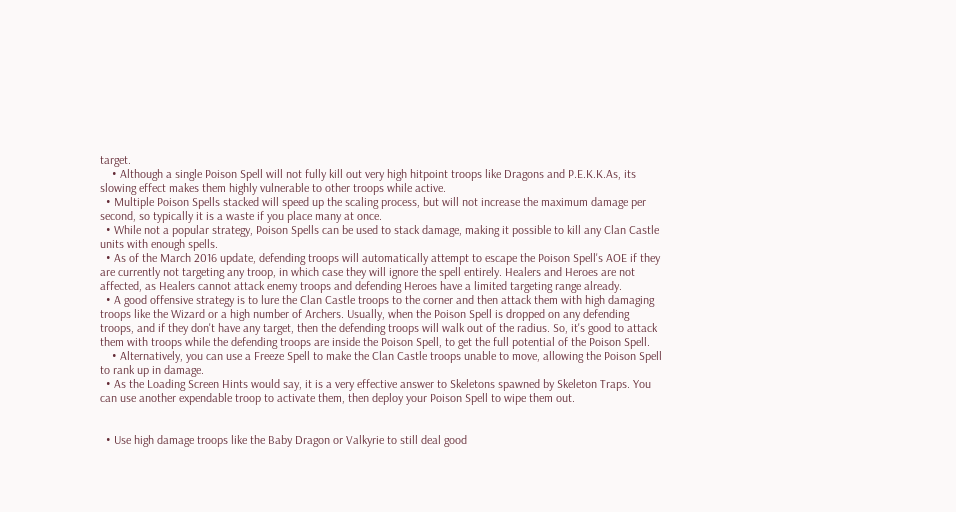target.
    • Although a single Poison Spell will not fully kill out very high hitpoint troops like Dragons and P.E.K.K.As, its slowing effect makes them highly vulnerable to other troops while active.
  • Multiple Poison Spells stacked will speed up the scaling process, but will not increase the maximum damage per second, so typically it is a waste if you place many at once.
  • While not a popular strategy, Poison Spells can be used to stack damage, making it possible to kill any Clan Castle units with enough spells.
  • As of the March 2016 update, defending troops will automatically attempt to escape the Poison Spell's AOE if they are currently not targeting any troop, in which case they will ignore the spell entirely. Healers and Heroes are not affected, as Healers cannot attack enemy troops and defending Heroes have a limited targeting range already.
  • A good offensive strategy is to lure the Clan Castle troops to the corner and then attack them with high damaging troops like the Wizard or a high number of Archers. Usually, when the Poison Spell is dropped on any defending troops, and if they don't have any target, then the defending troops will walk out of the radius. So, it's good to attack them with troops while the defending troops are inside the Poison Spell, to get the full potential of the Poison Spell.
    • Alternatively, you can use a Freeze Spell to make the Clan Castle troops unable to move, allowing the Poison Spell to rank up in damage.
  • As the Loading Screen Hints would say, it is a very effective answer to Skeletons spawned by Skeleton Traps. You can use another expendable troop to activate them, then deploy your Poison Spell to wipe them out.


  • Use high damage troops like the Baby Dragon or Valkyrie to still deal good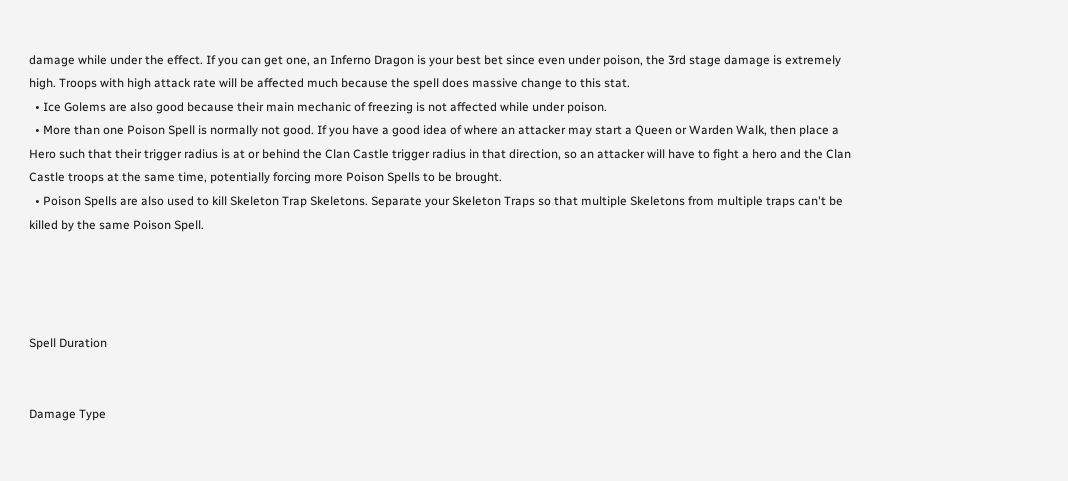damage while under the effect. If you can get one, an Inferno Dragon is your best bet since even under poison, the 3rd stage damage is extremely high. Troops with high attack rate will be affected much because the spell does massive change to this stat.
  • Ice Golems are also good because their main mechanic of freezing is not affected while under poison.
  • More than one Poison Spell is normally not good. If you have a good idea of where an attacker may start a Queen or Warden Walk, then place a Hero such that their trigger radius is at or behind the Clan Castle trigger radius in that direction, so an attacker will have to fight a hero and the Clan Castle troops at the same time, potentially forcing more Poison Spells to be brought.
  • Poison Spells are also used to kill Skeleton Trap Skeletons. Separate your Skeleton Traps so that multiple Skeletons from multiple traps can't be killed by the same Poison Spell.




Spell Duration


Damage Type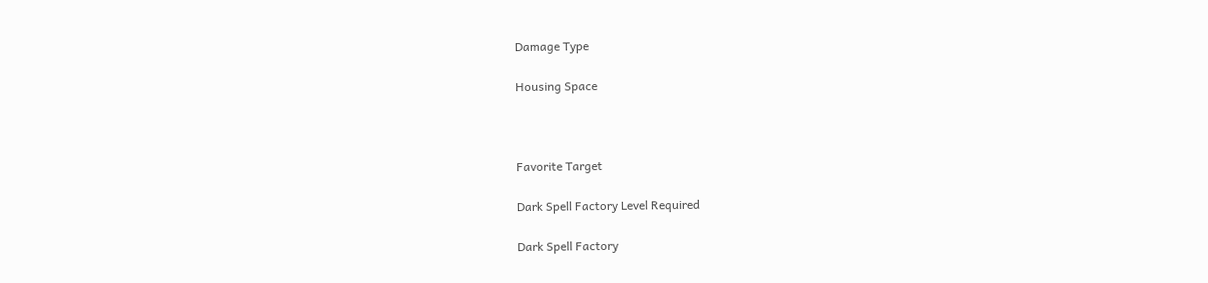Damage Type

Housing Space



Favorite Target

Dark Spell Factory Level Required

Dark Spell Factory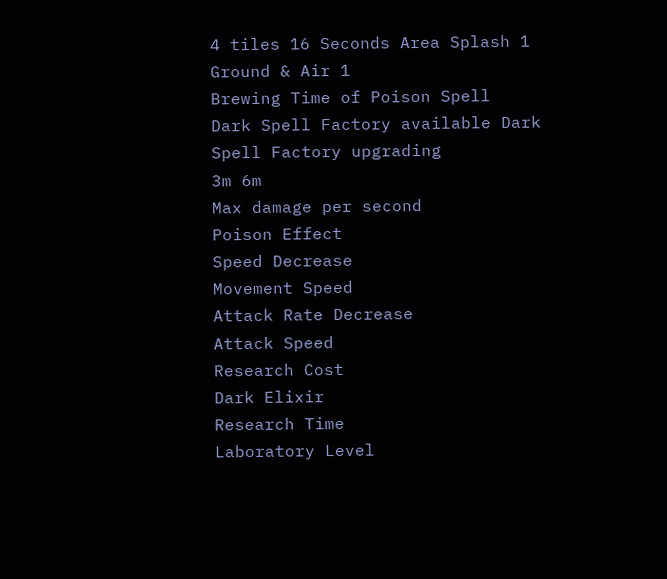4 tiles 16 Seconds Area Splash 1 Ground & Air 1
Brewing Time of Poison Spell
Dark Spell Factory available Dark Spell Factory upgrading
3m 6m
Max damage per second
Poison Effect
Speed Decrease
Movement Speed
Attack Rate Decrease
Attack Speed
Research Cost
Dark Elixir
Research Time
Laboratory Level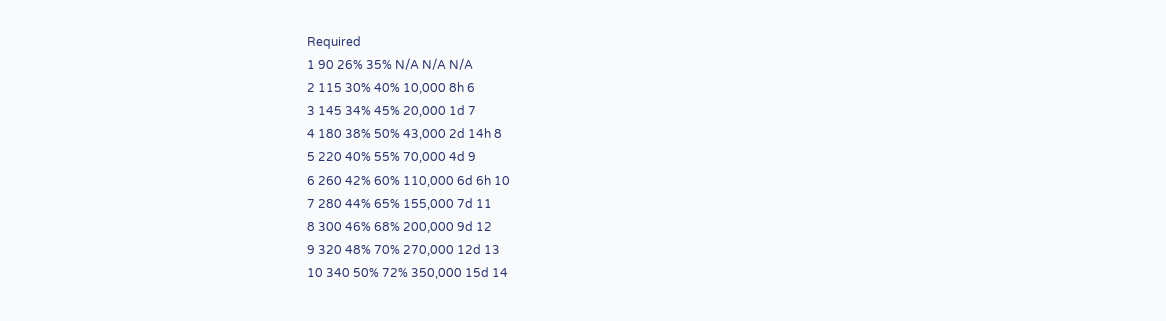Required
1 90 26% 35% N/A N/A N/A
2 115 30% 40% 10,000 8h 6
3 145 34% 45% 20,000 1d 7
4 180 38% 50% 43,000 2d 14h 8
5 220 40% 55% 70,000 4d 9
6 260 42% 60% 110,000 6d 6h 10
7 280 44% 65% 155,000 7d 11
8 300 46% 68% 200,000 9d 12
9 320 48% 70% 270,000 12d 13
10 340 50% 72% 350,000 15d 14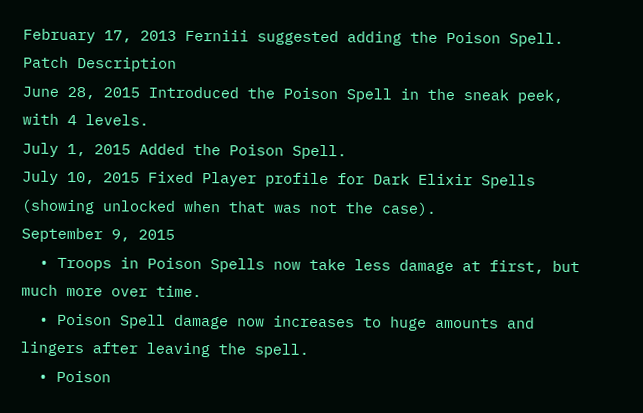February 17, 2013 Ferniii suggested adding the Poison Spell.
Patch Description
June 28, 2015 Introduced the Poison Spell in the sneak peek, with 4 levels.
July 1, 2015 Added the Poison Spell.
July 10, 2015 Fixed Player profile for Dark Elixir Spells (showing unlocked when that was not the case).
September 9, 2015
  • Troops in Poison Spells now take less damage at first, but much more over time.
  • Poison Spell damage now increases to huge amounts and lingers after leaving the spell.
  • Poison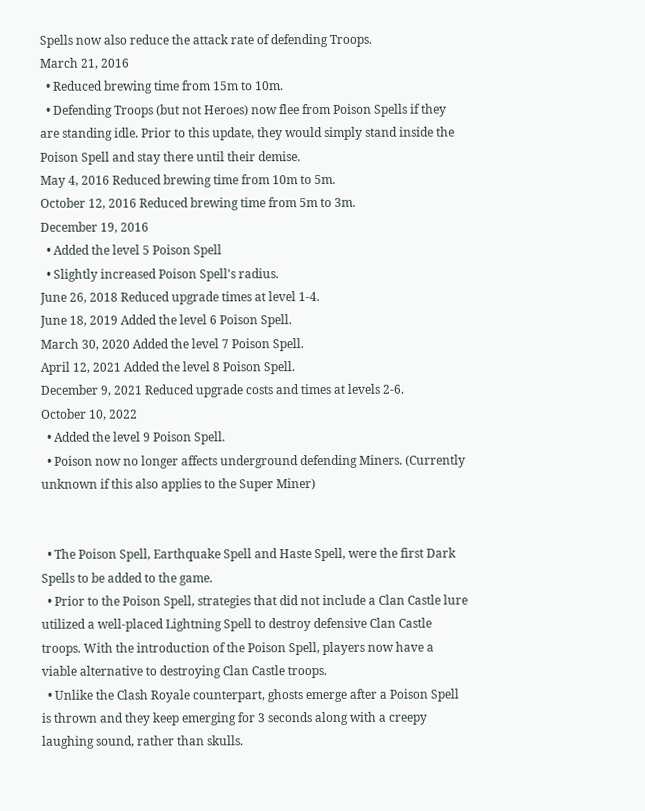Spells now also reduce the attack rate of defending Troops.
March 21, 2016
  • Reduced brewing time from 15m to 10m.
  • Defending Troops (but not Heroes) now flee from Poison Spells if they are standing idle. Prior to this update, they would simply stand inside the Poison Spell and stay there until their demise.
May 4, 2016 Reduced brewing time from 10m to 5m.
October 12, 2016 Reduced brewing time from 5m to 3m.
December 19, 2016
  • Added the level 5 Poison Spell
  • Slightly increased Poison Spell's radius.
June 26, 2018 Reduced upgrade times at level 1-4.
June 18, 2019 Added the level 6 Poison Spell.
March 30, 2020 Added the level 7 Poison Spell.
April 12, 2021 Added the level 8 Poison Spell.
December 9, 2021 Reduced upgrade costs and times at levels 2-6.
October 10, 2022
  • Added the level 9 Poison Spell.
  • Poison now no longer affects underground defending Miners. (Currently unknown if this also applies to the Super Miner)


  • The Poison Spell, Earthquake Spell and Haste Spell, were the first Dark Spells to be added to the game.
  • Prior to the Poison Spell, strategies that did not include a Clan Castle lure utilized a well-placed Lightning Spell to destroy defensive Clan Castle troops. With the introduction of the Poison Spell, players now have a viable alternative to destroying Clan Castle troops.
  • Unlike the Clash Royale counterpart, ghosts emerge after a Poison Spell is thrown and they keep emerging for 3 seconds along with a creepy laughing sound, rather than skulls.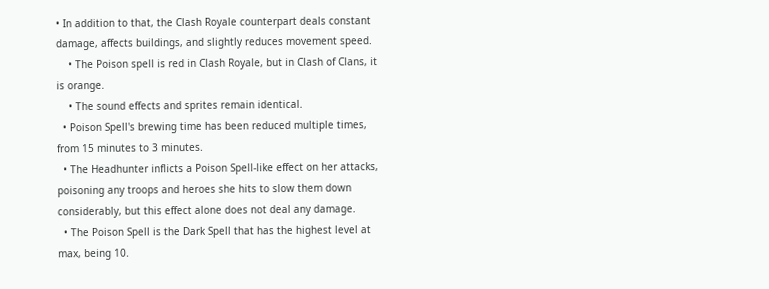• In addition to that, the Clash Royale counterpart deals constant damage, affects buildings, and slightly reduces movement speed.
    • The Poison spell is red in Clash Royale, but in Clash of Clans, it is orange.
    • The sound effects and sprites remain identical.
  • Poison Spell's brewing time has been reduced multiple times, from 15 minutes to 3 minutes.
  • The Headhunter inflicts a Poison Spell-like effect on her attacks, poisoning any troops and heroes she hits to slow them down considerably, but this effect alone does not deal any damage.
  • The Poison Spell is the Dark Spell that has the highest level at max, being 10.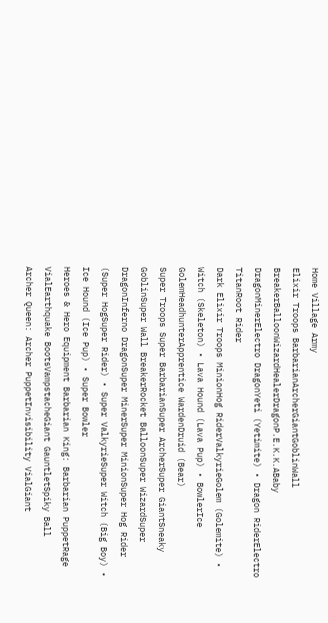Home Village Army
Elixir Troops BarbarianArcherGiantGoblinWall BreakerBalloonWizardHealerDragonP.E.K.K.ABaby DragonMinerElectro DragonYeti (Yetimite) • Dragon RiderElectro TitanRoot Rider
Dark Elixir Troops MinionHog RiderValkyrieGolem (Golemite) • Witch (Skeleton) • Lava Hound (Lava Pup) • BowlerIce GolemHeadhunterApprentice WardenDruid (Bear)
Super Troops Super BarbarianSuper ArcherSuper GiantSneaky GoblinSuper Wall BreakerRocket BalloonSuper WizardSuper DragonInferno DragonSuper MinerSuper MinionSuper Hog Rider (Super HogSuper Rider) • Super ValkyrieSuper Witch (Big Boy) • Ice Hound (Ice Pup) • Super Bowler
Heroes & Hero Equipment Barbarian King: Barbarian PuppetRage VialEarthquake BootsVampstacheGiant GauntletSpiky Ball
Archer Queen: Archer PuppetInvisibility VialGiant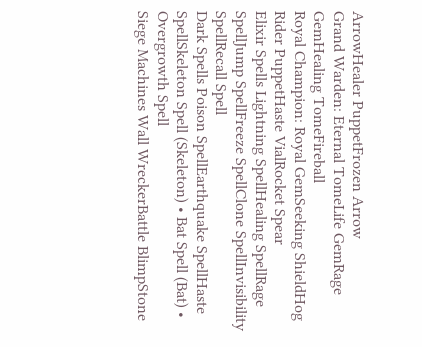ArrowHealer PuppetFrozen Arrow
Grand Warden: Eternal TomeLife GemRage GemHealing TomeFireball
Royal Champion: Royal GemSeeking ShieldHog Rider PuppetHaste VialRocket Spear
Elixir Spells Lightning SpellHealing SpellRage SpellJump SpellFreeze SpellClone SpellInvisibility SpellRecall Spell
Dark Spells Poison SpellEarthquake SpellHaste SpellSkeleton Spell (Skeleton) • Bat Spell (Bat) • Overgrowth Spell
Siege Machines Wall WreckerBattle BlimpStone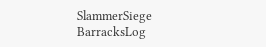SlammerSiege BarracksLog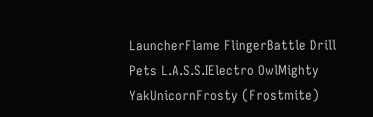LauncherFlame FlingerBattle Drill
Pets L.A.S.S.IElectro OwlMighty YakUnicornFrosty (Frostmite)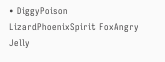• DiggyPoison LizardPhoenixSpirit FoxAngry Jelly